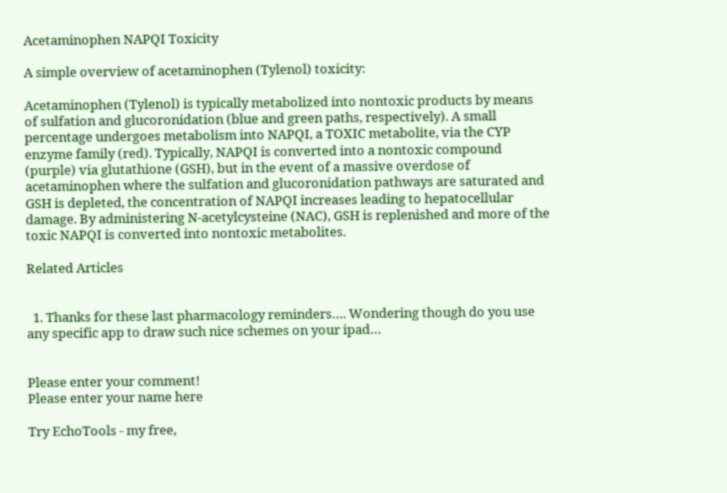Acetaminophen NAPQI Toxicity

A simple overview of acetaminophen (Tylenol) toxicity:

Acetaminophen (Tylenol) is typically metabolized into nontoxic products by means of sulfation and glucoronidation (blue and green paths, respectively). A small percentage undergoes metabolism into NAPQI, a TOXIC metabolite, via the CYP enzyme family (red). Typically, NAPQI is converted into a nontoxic compound (purple) via glutathione (GSH), but in the event of a massive overdose of acetaminophen where the sulfation and glucoronidation pathways are saturated and GSH is depleted, the concentration of NAPQI increases leading to hepatocellular damage. By administering N-acetylcysteine (NAC), GSH is replenished and more of the toxic NAPQI is converted into nontoxic metabolites.

Related Articles


  1. Thanks for these last pharmacology reminders…. Wondering though do you use any specific app to draw such nice schemes on your ipad…


Please enter your comment!
Please enter your name here

Try EchoTools - my free,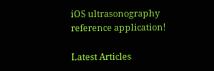iOS ultrasonography reference application!

Latest Articles